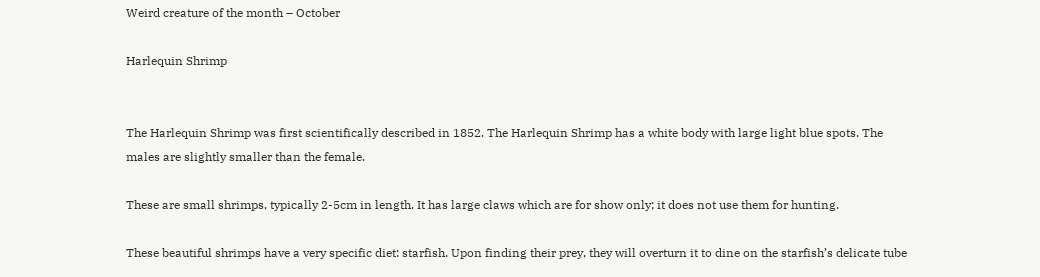Weird creature of the month – October

Harlequin Shrimp


The Harlequin Shrimp was first scientifically described in 1852. The Harlequin Shrimp has a white body with large light blue spots. The males are slightly smaller than the female.

These are small shrimps, typically 2-5cm in length. It has large claws which are for show only; it does not use them for hunting.

These beautiful shrimps have a very specific diet: starfish. Upon finding their prey, they will overturn it to dine on the starfish’s delicate tube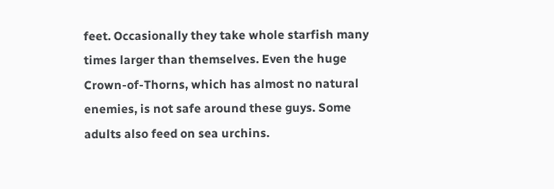feet. Occasionally they take whole starfish many times larger than themselves. Even the huge Crown-of-Thorns, which has almost no natural enemies, is not safe around these guys. Some adults also feed on sea urchins.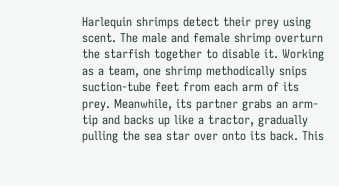Harlequin shrimps detect their prey using scent. The male and female shrimp overturn the starfish together to disable it. Working as a team, one shrimp methodically snips suction-tube feet from each arm of its prey. Meanwhile, its partner grabs an arm-tip and backs up like a tractor, gradually pulling the sea star over onto its back. This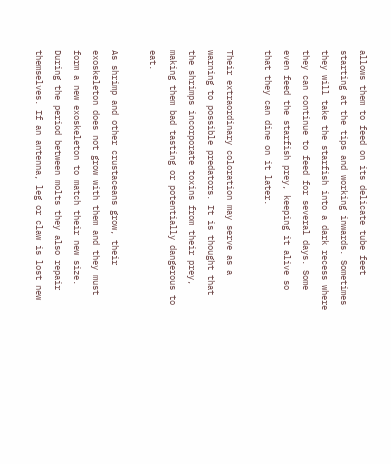allows them to feed on its delicate tube feet starting at the tips and working inwards. Sometimes they will take the starfish into a dark recess where they can continue to feed for several days. Some even feed the starfish prey, keeping it alive so that they can dine on it later.

Their extraordinary coloration may serve as a warning to possible predators. It is thought that the shrimps incorporate toxins from their prey, making them bad tasting or potentially dangerous to eat.

As shrimp and other crustaceans grow, their exoskeleton does not grow with them and they must form a new exoskeleton to match their new size. During the period between molts they also repair themselves. If an antenna, leg or claw is lost new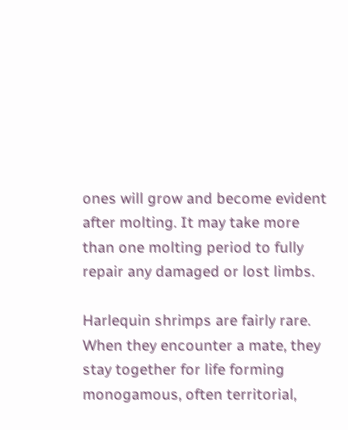ones will grow and become evident after molting. It may take more than one molting period to fully repair any damaged or lost limbs.

Harlequin shrimps are fairly rare. When they encounter a mate, they stay together for life forming monogamous, often territorial,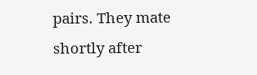pairs. They mate shortly after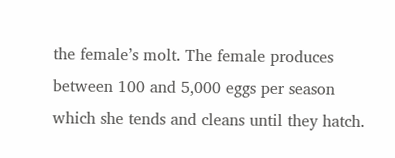the female’s molt. The female produces between 100 and 5,000 eggs per season which she tends and cleans until they hatch.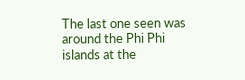The last one seen was around the Phi Phi islands at the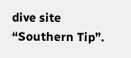dive site “Southern Tip”.